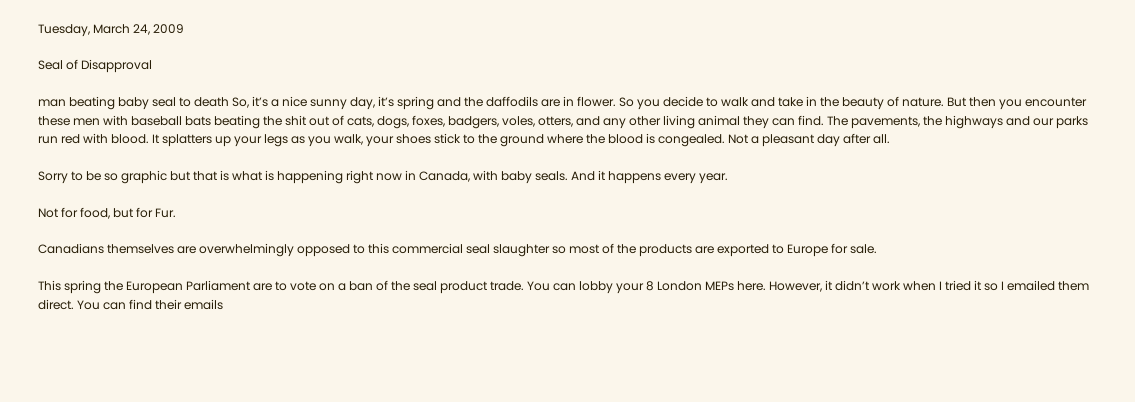Tuesday, March 24, 2009

Seal of Disapproval

man beating baby seal to death So, it’s a nice sunny day, it’s spring and the daffodils are in flower. So you decide to walk and take in the beauty of nature. But then you encounter these men with baseball bats beating the shit out of cats, dogs, foxes, badgers, voles, otters, and any other living animal they can find. The pavements, the highways and our parks run red with blood. It splatters up your legs as you walk, your shoes stick to the ground where the blood is congealed. Not a pleasant day after all.

Sorry to be so graphic but that is what is happening right now in Canada, with baby seals. And it happens every year.

Not for food, but for Fur.

Canadians themselves are overwhelmingly opposed to this commercial seal slaughter so most of the products are exported to Europe for sale.

This spring the European Parliament are to vote on a ban of the seal product trade. You can lobby your 8 London MEPs here. However, it didn’t work when I tried it so I emailed them direct. You can find their emails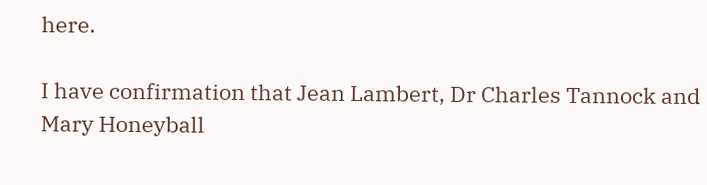here.

I have confirmation that Jean Lambert, Dr Charles Tannock and Mary Honeyball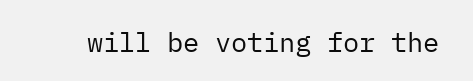will be voting for the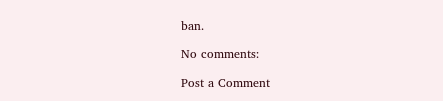ban.

No comments:

Post a Comment